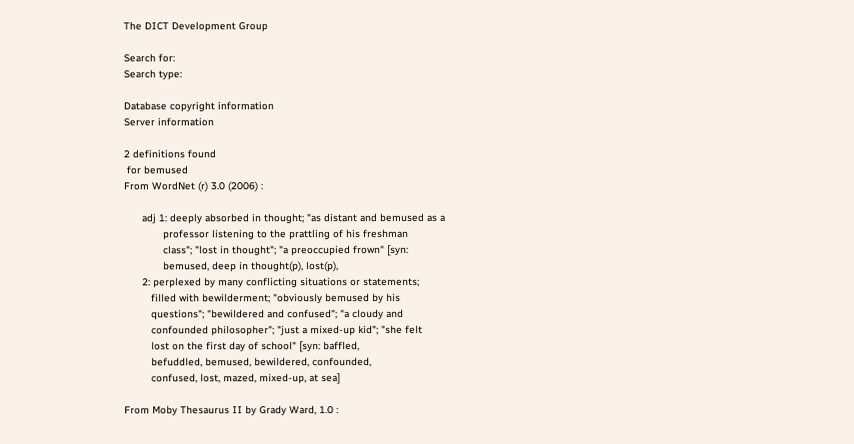The DICT Development Group

Search for:
Search type:

Database copyright information
Server information

2 definitions found
 for bemused
From WordNet (r) 3.0 (2006) :

      adj 1: deeply absorbed in thought; "as distant and bemused as a
             professor listening to the prattling of his freshman
             class"; "lost in thought"; "a preoccupied frown" [syn:
             bemused, deep in thought(p), lost(p),
      2: perplexed by many conflicting situations or statements;
         filled with bewilderment; "obviously bemused by his
         questions"; "bewildered and confused"; "a cloudy and
         confounded philosopher"; "just a mixed-up kid"; "she felt
         lost on the first day of school" [syn: baffled,
         befuddled, bemused, bewildered, confounded,
         confused, lost, mazed, mixed-up, at sea]

From Moby Thesaurus II by Grady Ward, 1.0 :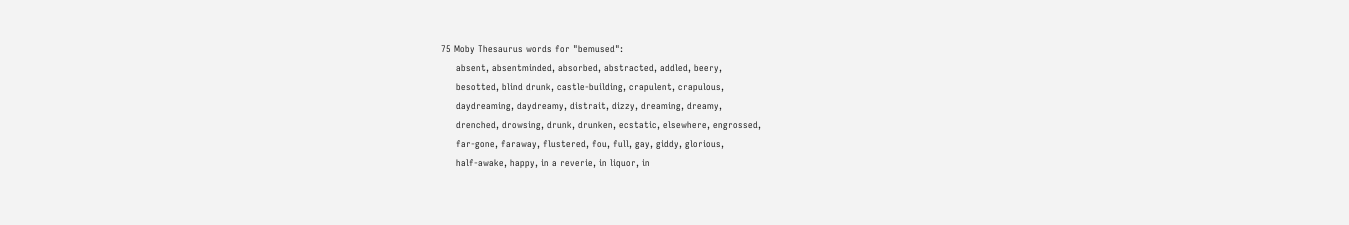75 Moby Thesaurus words for "bemused":
     absent, absentminded, absorbed, abstracted, addled, beery,
     besotted, blind drunk, castle-building, crapulent, crapulous,
     daydreaming, daydreamy, distrait, dizzy, dreaming, dreamy,
     drenched, drowsing, drunk, drunken, ecstatic, elsewhere, engrossed,
     far-gone, faraway, flustered, fou, full, gay, giddy, glorious,
     half-awake, happy, in a reverie, in liquor, in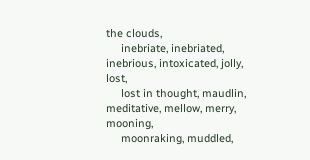the clouds,
     inebriate, inebriated, inebrious, intoxicated, jolly, lost,
     lost in thought, maudlin, meditative, mellow, merry, mooning,
     moonraking, muddled,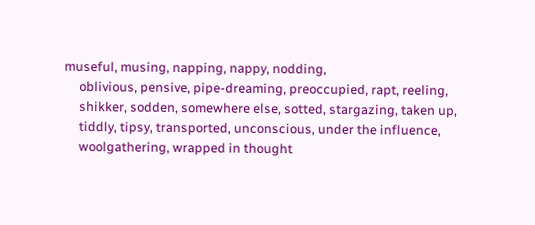museful, musing, napping, nappy, nodding,
     oblivious, pensive, pipe-dreaming, preoccupied, rapt, reeling,
     shikker, sodden, somewhere else, sotted, stargazing, taken up,
     tiddly, tipsy, transported, unconscious, under the influence,
     woolgathering, wrapped in thought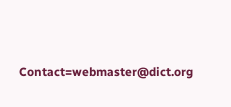Contact=webmaster@dict.org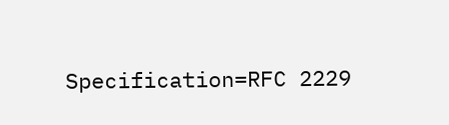Specification=RFC 2229